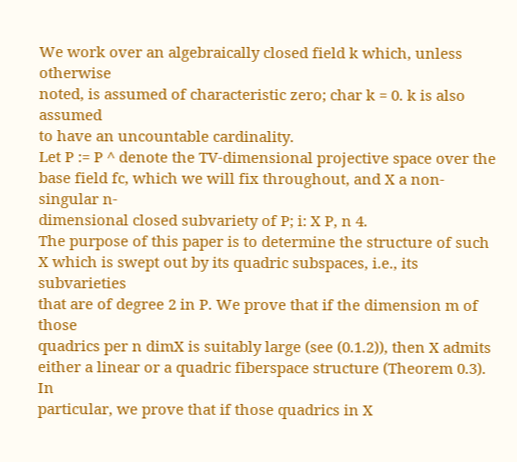We work over an algebraically closed field k which, unless otherwise
noted, is assumed of characteristic zero; char k = 0. k is also assumed
to have an uncountable cardinality.
Let P := P ^ denote the TV-dimensional projective space over the
base field fc, which we will fix throughout, and X a non-singular n-
dimensional closed subvariety of P; i: X P, n 4.
The purpose of this paper is to determine the structure of such
X which is swept out by its quadric subspaces, i.e., its subvarieties
that are of degree 2 in P. We prove that if the dimension m of those
quadrics per n dimX is suitably large (see (0.1.2)), then X admits
either a linear or a quadric fiberspace structure (Theorem 0.3). In
particular, we prove that if those quadrics in X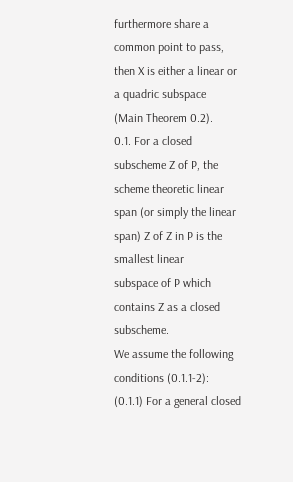furthermore share a
common point to pass, then X is either a linear or a quadric subspace
(Main Theorem 0.2).
0.1. For a closed subscheme Z of P, the scheme theoretic linear
span (or simply the linear span) Z of Z in P is the smallest linear
subspace of P which contains Z as a closed subscheme.
We assume the following conditions (0.1.1-2):
(0.1.1) For a general closed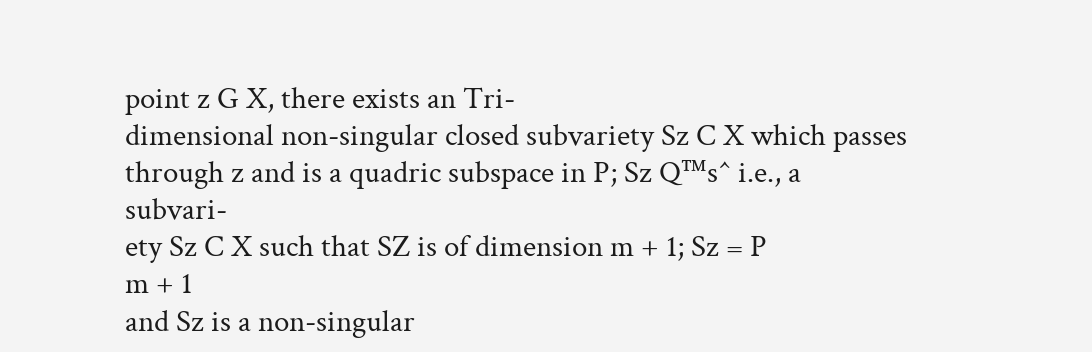point z G X, there exists an Tri-
dimensional non-singular closed subvariety Sz C X which passes
through z and is a quadric subspace in P; Sz Q™s^ i.e., a subvari-
ety Sz C X such that SZ is of dimension m + 1; Sz = P
m + 1
and Sz is a non-singular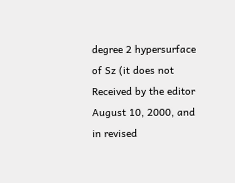degree 2 hypersurface of Sz (it does not
Received by the editor August 10, 2000, and in revised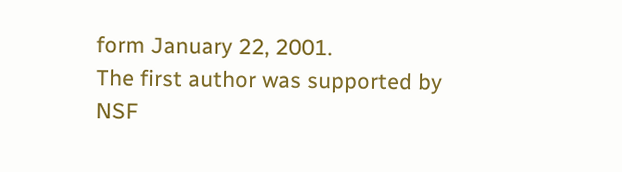form January 22, 2001.
The first author was supported by NSF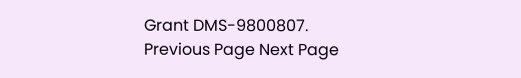Grant DMS-9800807.
Previous Page Next Page